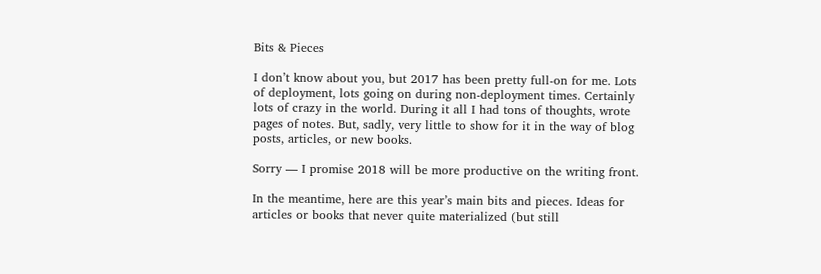Bits & Pieces

I don’t know about you, but 2017 has been pretty full-on for me. Lots of deployment, lots going on during non-deployment times. Certainly lots of crazy in the world. During it all I had tons of thoughts, wrote pages of notes. But, sadly, very little to show for it in the way of blog posts, articles, or new books.

Sorry — I promise 2018 will be more productive on the writing front.

In the meantime, here are this year’s main bits and pieces. Ideas for articles or books that never quite materialized (but still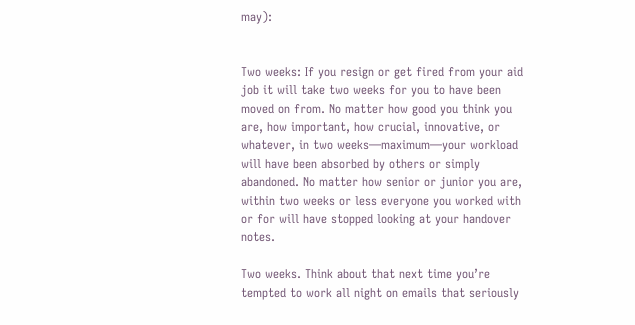may):


Two weeks: If you resign or get fired from your aid job it will take two weeks for you to have been moved on from. No matter how good you think you are, how important, how crucial, innovative, or whatever, in two weeks—maximum—your workload will have been absorbed by others or simply abandoned. No matter how senior or junior you are, within two weeks or less everyone you worked with or for will have stopped looking at your handover notes.

Two weeks. Think about that next time you’re tempted to work all night on emails that seriously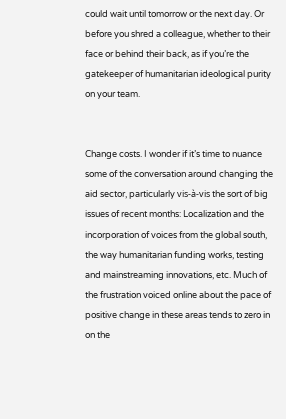could wait until tomorrow or the next day. Or before you shred a colleague, whether to their face or behind their back, as if you’re the gatekeeper of humanitarian ideological purity on your team.


Change costs. I wonder if it’s time to nuance some of the conversation around changing the aid sector, particularly vis-à-vis the sort of big issues of recent months: Localization and the incorporation of voices from the global south, the way humanitarian funding works, testing and mainstreaming innovations, etc. Much of the frustration voiced online about the pace of positive change in these areas tends to zero in on the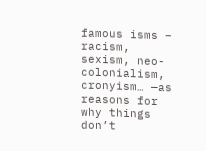famous isms – racism, sexism, neo-colonialism, cronyism… —as reasons for why things don’t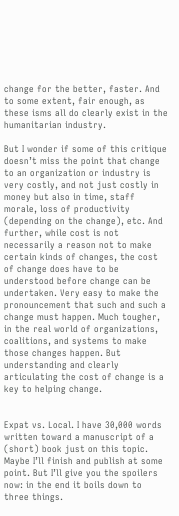change for the better, faster. And to some extent, fair enough, as these isms all do clearly exist in the humanitarian industry.

But I wonder if some of this critique doesn’t miss the point that change to an organization or industry is very costly, and not just costly in money but also in time, staff morale, loss of productivity (depending on the change), etc. And further, while cost is not necessarily a reason not to make certain kinds of changes, the cost of change does have to be understood before change can be undertaken. Very easy to make the pronouncement that such and such a change must happen. Much tougher, in the real world of organizations, coalitions, and systems to make those changes happen. But understanding and clearly articulating the cost of change is a key to helping change.


Expat vs. Local. I have 30,000 words written toward a manuscript of a (short) book just on this topic. Maybe I’ll finish and publish at some point. But I’ll give you the spoilers now: in the end it boils down to three things.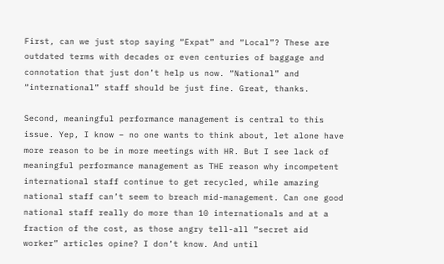First, can we just stop saying “Expat” and “Local”? These are outdated terms with decades or even centuries of baggage and connotation that just don’t help us now. “National” and “international” staff should be just fine. Great, thanks.

Second, meaningful performance management is central to this issue. Yep, I know – no one wants to think about, let alone have more reason to be in more meetings with HR. But I see lack of meaningful performance management as THE reason why incompetent international staff continue to get recycled, while amazing national staff can’t seem to breach mid-management. Can one good national staff really do more than 10 internationals and at a fraction of the cost, as those angry tell-all “secret aid worker” articles opine? I don’t know. And until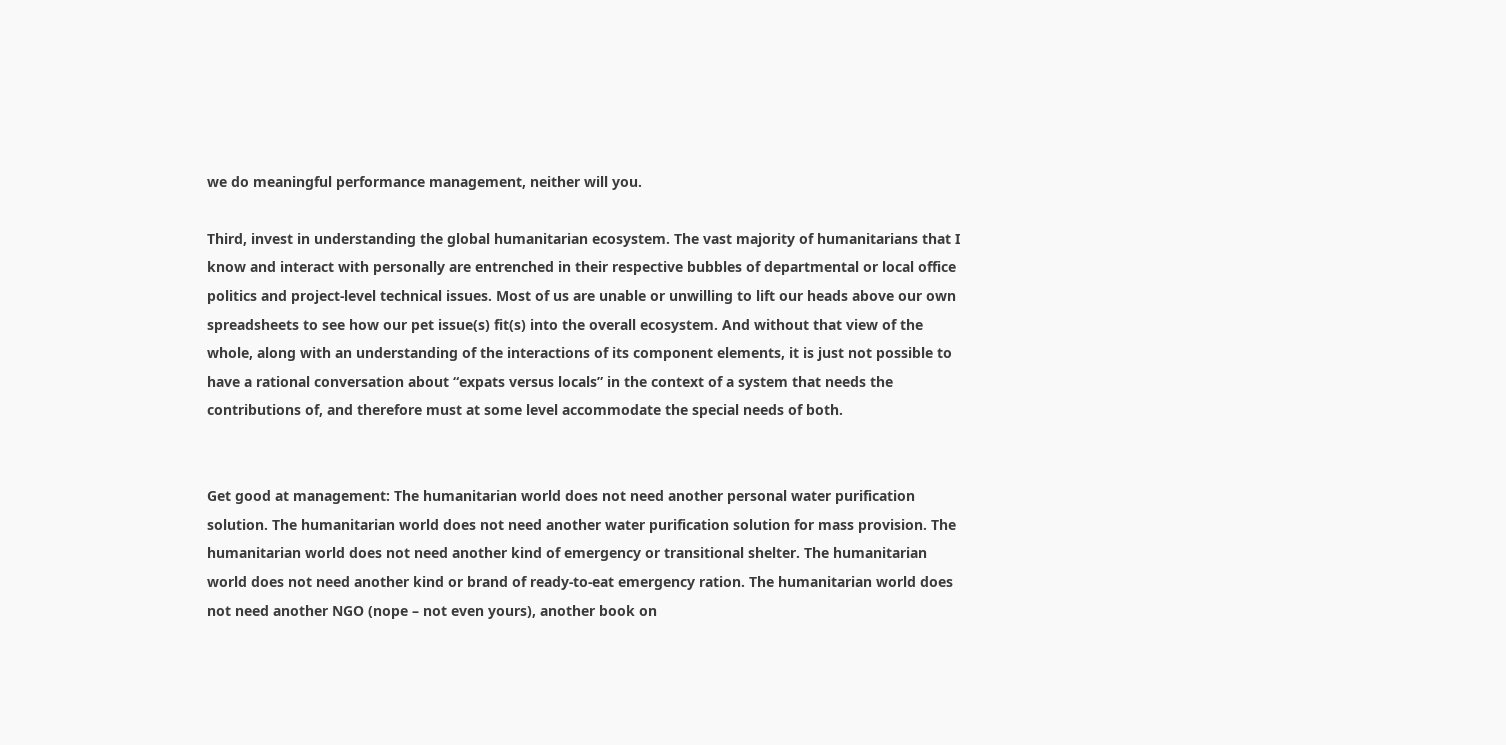we do meaningful performance management, neither will you.

Third, invest in understanding the global humanitarian ecosystem. The vast majority of humanitarians that I know and interact with personally are entrenched in their respective bubbles of departmental or local office politics and project-level technical issues. Most of us are unable or unwilling to lift our heads above our own spreadsheets to see how our pet issue(s) fit(s) into the overall ecosystem. And without that view of the whole, along with an understanding of the interactions of its component elements, it is just not possible to have a rational conversation about “expats versus locals” in the context of a system that needs the contributions of, and therefore must at some level accommodate the special needs of both.


Get good at management: The humanitarian world does not need another personal water purification solution. The humanitarian world does not need another water purification solution for mass provision. The humanitarian world does not need another kind of emergency or transitional shelter. The humanitarian world does not need another kind or brand of ready-to-eat emergency ration. The humanitarian world does not need another NGO (nope – not even yours), another book on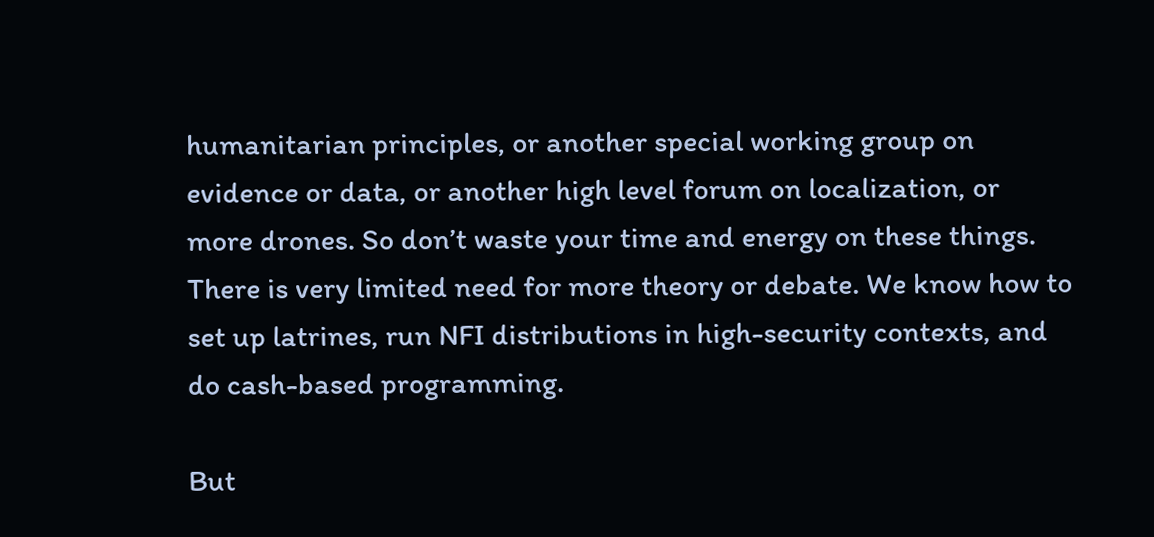humanitarian principles, or another special working group on evidence or data, or another high level forum on localization, or more drones. So don’t waste your time and energy on these things. There is very limited need for more theory or debate. We know how to set up latrines, run NFI distributions in high-security contexts, and do cash-based programming.

But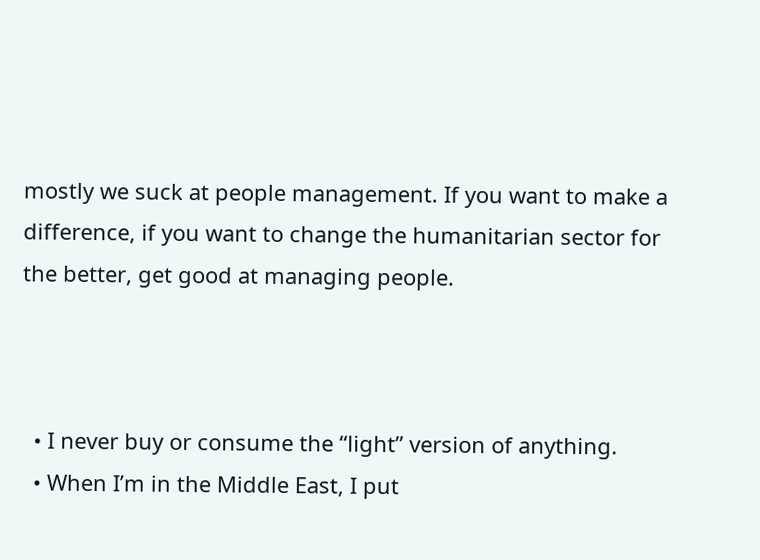mostly we suck at people management. If you want to make a difference, if you want to change the humanitarian sector for the better, get good at managing people.



  • I never buy or consume the “light” version of anything.
  • When I’m in the Middle East, I put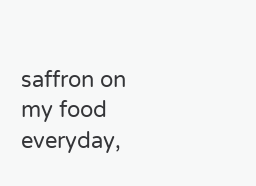saffron on my food everyday,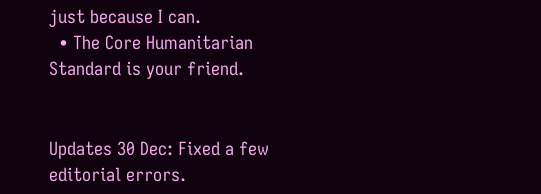just because I can.
  • The Core Humanitarian Standard is your friend.


Updates 30 Dec: Fixed a few editorial errors.